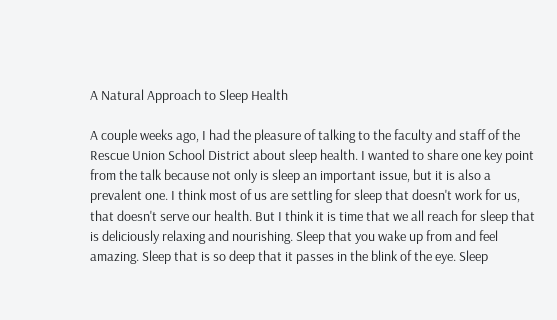A Natural Approach to Sleep Health

A couple weeks ago, I had the pleasure of talking to the faculty and staff of the Rescue Union School District about sleep health. I wanted to share one key point from the talk because not only is sleep an important issue, but it is also a prevalent one. I think most of us are settling for sleep that doesn't work for us, that doesn't serve our health. But I think it is time that we all reach for sleep that is deliciously relaxing and nourishing. Sleep that you wake up from and feel amazing. Sleep that is so deep that it passes in the blink of the eye. Sleep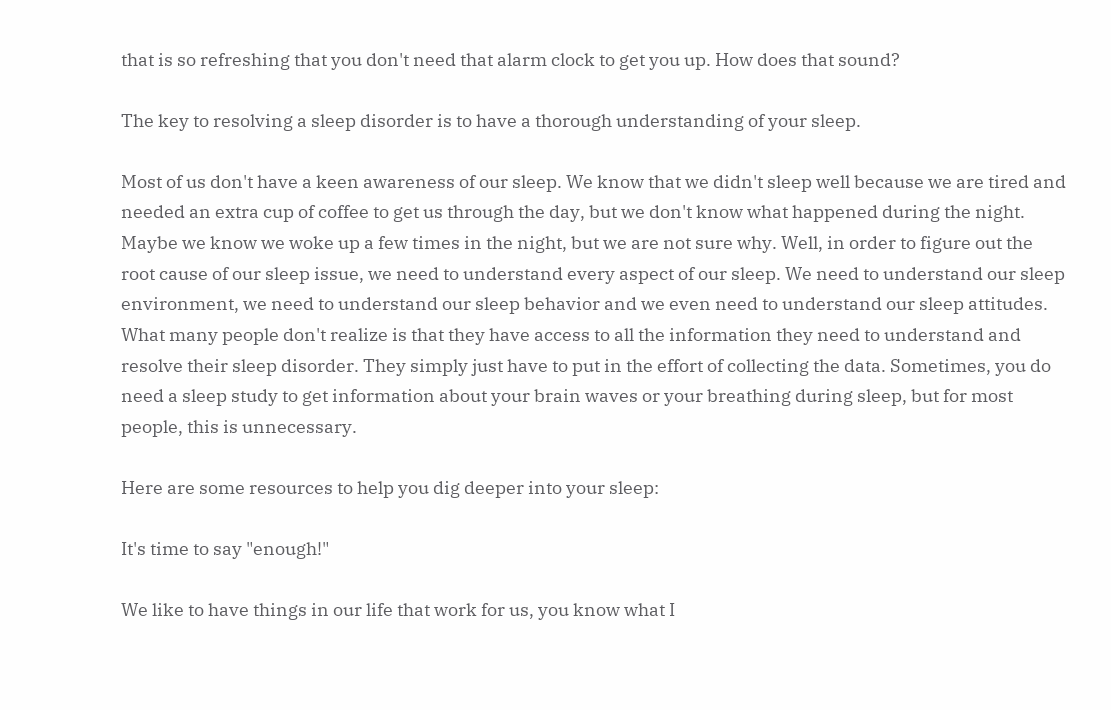that is so refreshing that you don't need that alarm clock to get you up. How does that sound?

The key to resolving a sleep disorder is to have a thorough understanding of your sleep.

Most of us don't have a keen awareness of our sleep. We know that we didn't sleep well because we are tired and needed an extra cup of coffee to get us through the day, but we don't know what happened during the night. Maybe we know we woke up a few times in the night, but we are not sure why. Well, in order to figure out the root cause of our sleep issue, we need to understand every aspect of our sleep. We need to understand our sleep environment, we need to understand our sleep behavior and we even need to understand our sleep attitudes. What many people don't realize is that they have access to all the information they need to understand and resolve their sleep disorder. They simply just have to put in the effort of collecting the data. Sometimes, you do need a sleep study to get information about your brain waves or your breathing during sleep, but for most people, this is unnecessary.

Here are some resources to help you dig deeper into your sleep:

It's time to say "enough!"

We like to have things in our life that work for us, you know what I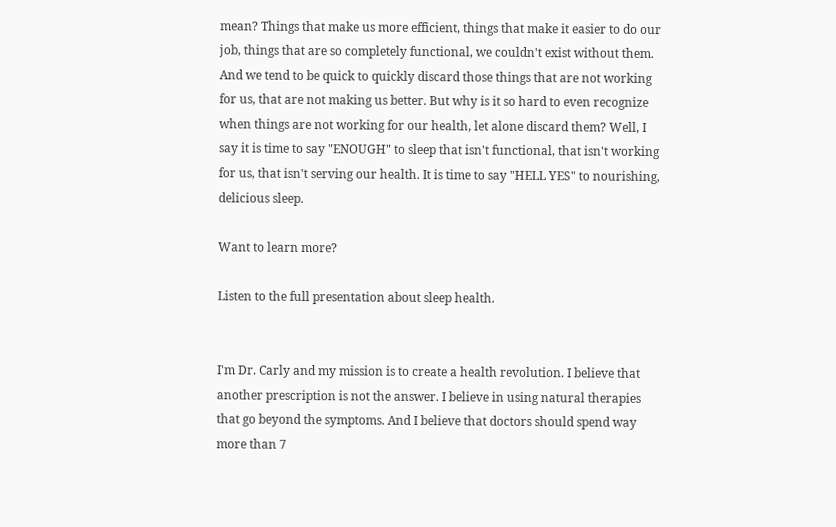mean? Things that make us more efficient, things that make it easier to do our job, things that are so completely functional, we couldn't exist without them. And we tend to be quick to quickly discard those things that are not working for us, that are not making us better. But why is it so hard to even recognize when things are not working for our health, let alone discard them? Well, I say it is time to say "ENOUGH" to sleep that isn't functional, that isn't working for us, that isn't serving our health. It is time to say "HELL YES" to nourishing, delicious sleep.

Want to learn more?

Listen to the full presentation about sleep health.


I'm Dr. Carly and my mission is to create a health revolution. I believe that another prescription is not the answer. I believe in using natural therapies that go beyond the symptoms. And I believe that doctors should spend way more than 7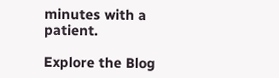minutes with a patient.

Explore the Blog